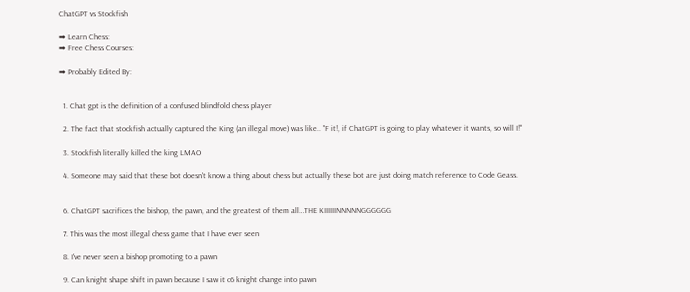ChatGPT vs Stockfish

➡ Learn Chess:
➡ Free Chess Courses:

➡ Probably Edited By:


  1. Chat gpt is the definition of a confused blindfold chess player

  2. The fact that stockfish actually captured the King (an illegal move) was like.. "F it!, if ChatGPT is going to play whatever it wants, so will I!"

  3. Stockfish literally killed the king LMAO

  4. Someone may said that these bot doesn't know a thing about chess but actually these bot are just doing match reference to Code Geass.


  6. ChatGPT sacrifices the bishop, the pawn, and the greatest of them all…THE KIIIIIINNNNNGGGGGG

  7. This was the most illegal chess game that I have ever seen

  8. I've never seen a bishop promoting to a pawn

  9. Can knight shape shift in pawn because I saw it c6 knight change into pawn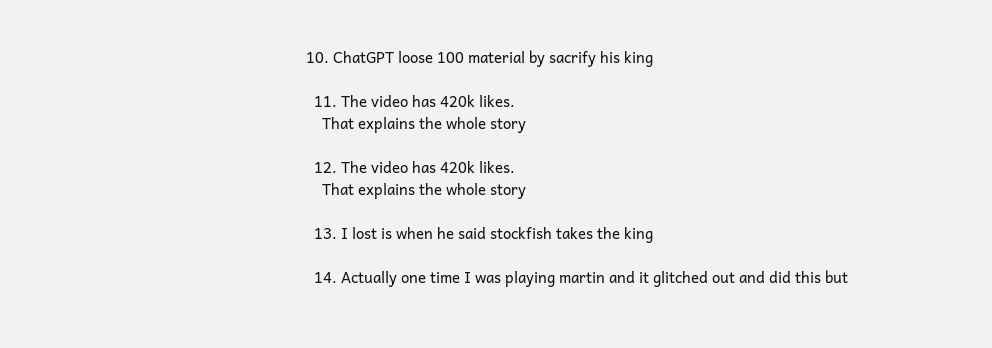10. ChatGPT loose 100 material by sacrify his king

  11. The video has 420k likes.
    That explains the whole story

  12. The video has 420k likes.
    That explains the whole story

  13. I lost is when he said stockfish takes the king

  14. Actually one time I was playing martin and it glitched out and did this but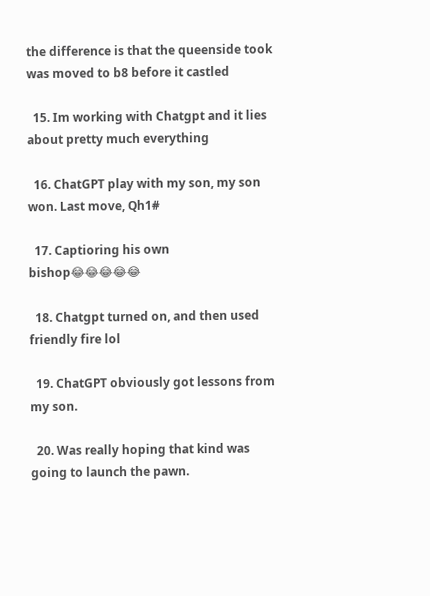the difference is that the queenside took was moved to b8 before it castled

  15. Im working with Chatgpt and it lies about pretty much everything

  16. ChatGPT play with my son, my son won. Last move, Qh1#

  17. Captioring his own bishop😂😂😂😂😂

  18. Chatgpt turned on, and then used friendly fire lol

  19. ChatGPT obviously got lessons from my son.

  20. Was really hoping that kind was going to launch the pawn.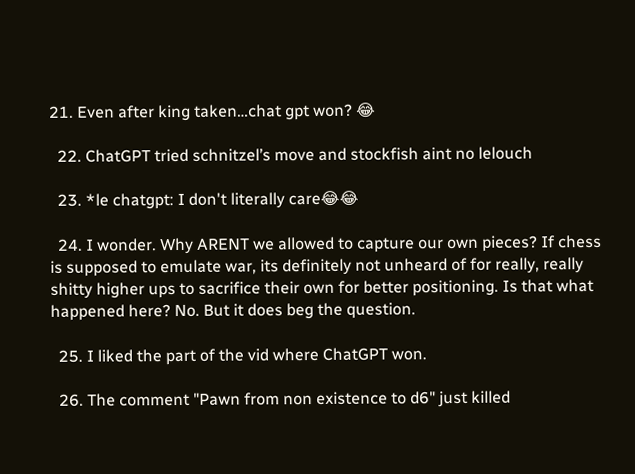21. Even after king taken…chat gpt won? 😂

  22. ChatGPT tried schnitzel’s move and stockfish aint no lelouch

  23. *le chatgpt: I don't literally care😂😂

  24. I wonder. Why ARENT we allowed to capture our own pieces? If chess is supposed to emulate war, its definitely not unheard of for really, really shitty higher ups to sacrifice their own for better positioning. Is that what happened here? No. But it does beg the question.

  25. I liked the part of the vid where ChatGPT won.

  26. The comment "Pawn from non existence to d6" just killed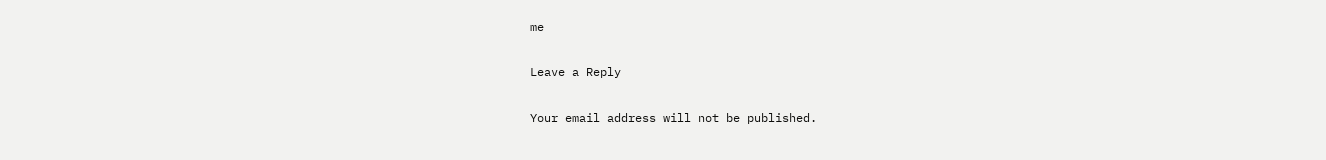me

Leave a Reply

Your email address will not be published.